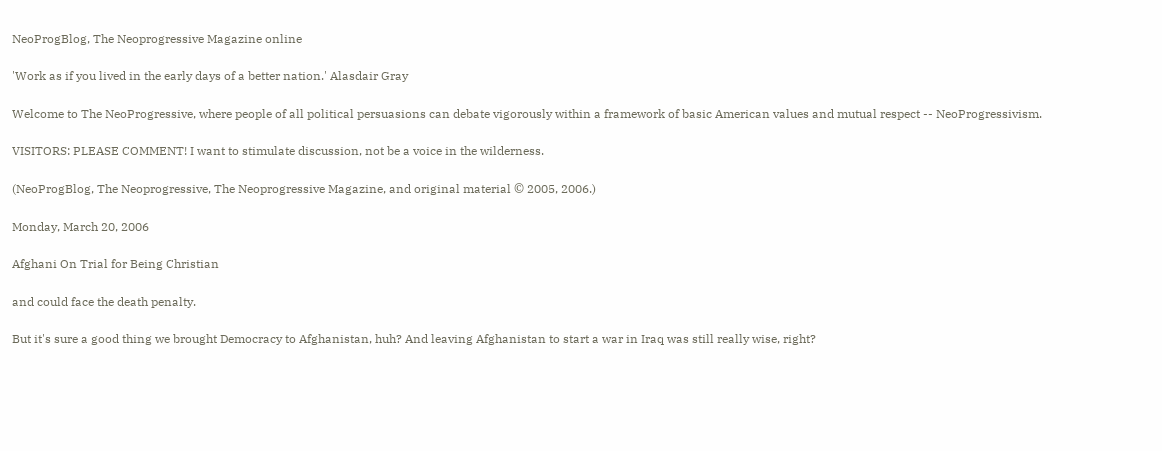NeoProgBlog, The Neoprogressive Magazine online

'Work as if you lived in the early days of a better nation.' Alasdair Gray

Welcome to The NeoProgressive, where people of all political persuasions can debate vigorously within a framework of basic American values and mutual respect -- NeoProgressivism.

VISITORS: PLEASE COMMENT! I want to stimulate discussion, not be a voice in the wilderness.

(NeoProgBlog, The Neoprogressive, The Neoprogressive Magazine, and original material © 2005, 2006.)

Monday, March 20, 2006

Afghani On Trial for Being Christian

and could face the death penalty.

But it's sure a good thing we brought Democracy to Afghanistan, huh? And leaving Afghanistan to start a war in Iraq was still really wise, right?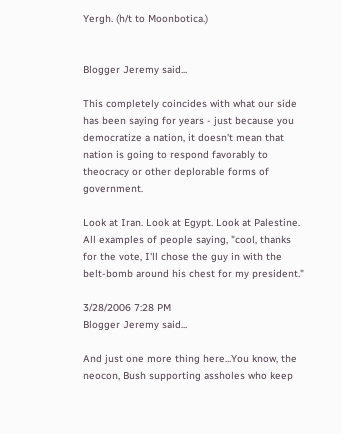Yergh. (h/t to Moonbotica.)


Blogger Jeremy said...

This completely coincides with what our side has been saying for years - just because you democratize a nation, it doesn't mean that nation is going to respond favorably to theocracy or other deplorable forms of government.

Look at Iran. Look at Egypt. Look at Palestine. All examples of people saying, "cool, thanks for the vote, I'll chose the guy in with the belt-bomb around his chest for my president."

3/28/2006 7:28 PM
Blogger Jeremy said...

And just one more thing here...You know, the neocon, Bush supporting assholes who keep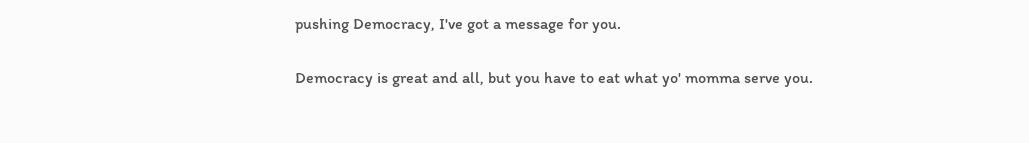pushing Democracy, I've got a message for you.

Democracy is great and all, but you have to eat what yo' momma serve you.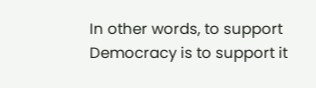In other words, to support Democracy is to support it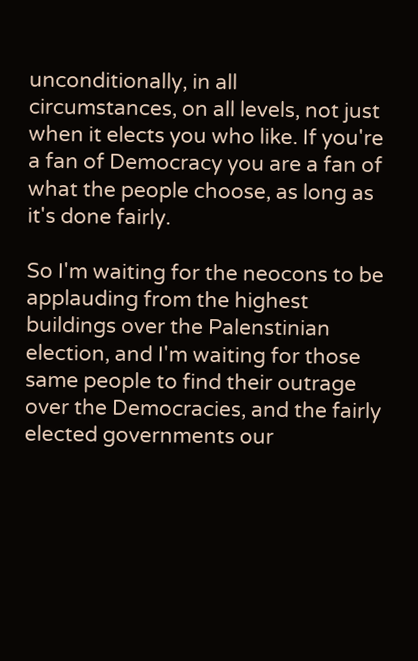unconditionally, in all circumstances, on all levels, not just when it elects you who like. If you're a fan of Democracy you are a fan of what the people choose, as long as it's done fairly.

So I'm waiting for the neocons to be applauding from the highest buildings over the Palenstinian election, and I'm waiting for those same people to find their outrage over the Democracies, and the fairly elected governments our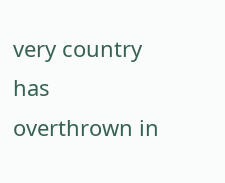very country has overthrown in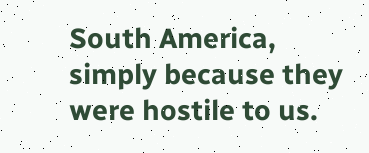South America, simply because they were hostile to us.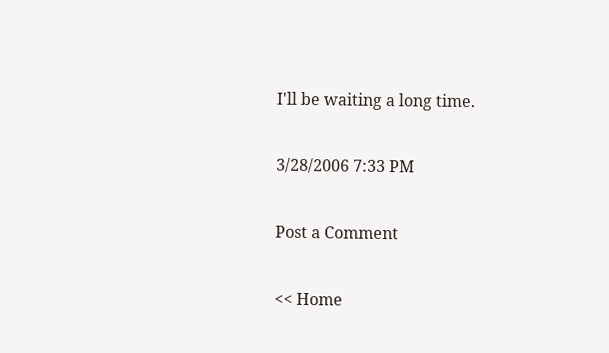I'll be waiting a long time.

3/28/2006 7:33 PM

Post a Comment

<< Home